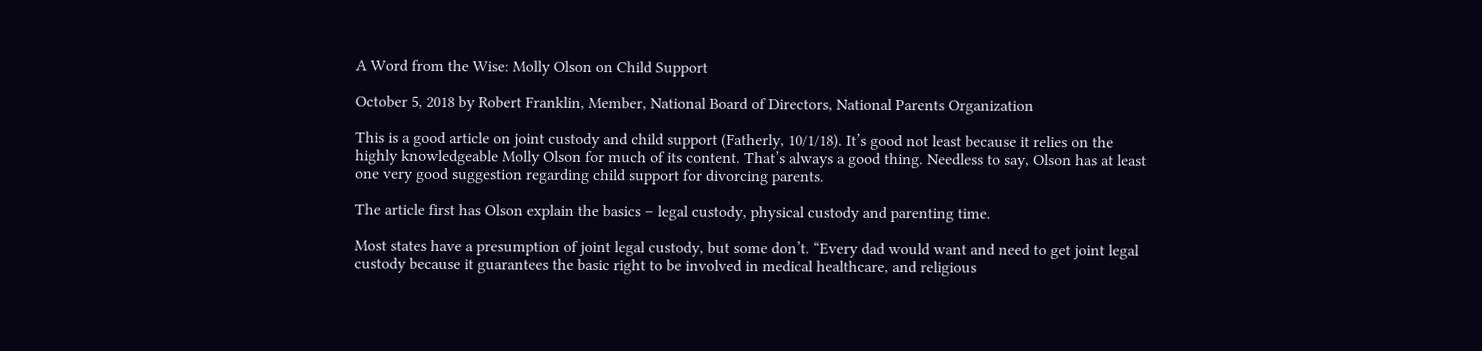A Word from the Wise: Molly Olson on Child Support

October 5, 2018 by Robert Franklin, Member, National Board of Directors, National Parents Organization

This is a good article on joint custody and child support (Fatherly, 10/1/18). It’s good not least because it relies on the highly knowledgeable Molly Olson for much of its content. That’s always a good thing. Needless to say, Olson has at least one very good suggestion regarding child support for divorcing parents.

The article first has Olson explain the basics – legal custody, physical custody and parenting time.

Most states have a presumption of joint legal custody, but some don’t. “Every dad would want and need to get joint legal custody because it guarantees the basic right to be involved in medical healthcare, and religious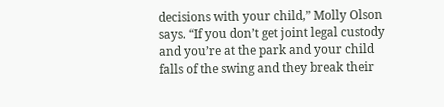decisions with your child,” Molly Olson says. “If you don’t get joint legal custody and you’re at the park and your child falls of the swing and they break their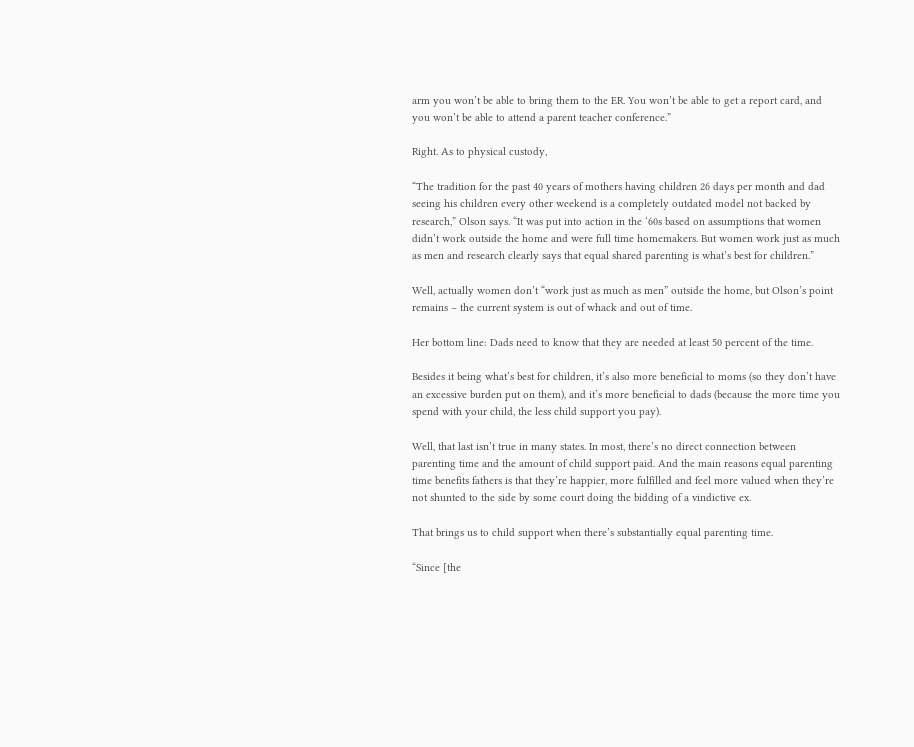arm you won’t be able to bring them to the ER. You won’t be able to get a report card, and you won’t be able to attend a parent teacher conference.”

Right. As to physical custody,

“The tradition for the past 40 years of mothers having children 26 days per month and dad seeing his children every other weekend is a completely outdated model not backed by research,” Olson says. “It was put into action in the ‘60s based on assumptions that women didn’t work outside the home and were full time homemakers. But women work just as much as men and research clearly says that equal shared parenting is what’s best for children.”

Well, actually women don’t “work just as much as men” outside the home, but Olson’s point remains – the current system is out of whack and out of time.

Her bottom line: Dads need to know that they are needed at least 50 percent of the time.

Besides it being what’s best for children, it’s also more beneficial to moms (so they don’t have an excessive burden put on them), and it’s more beneficial to dads (because the more time you spend with your child, the less child support you pay).

Well, that last isn’t true in many states. In most, there’s no direct connection between parenting time and the amount of child support paid. And the main reasons equal parenting time benefits fathers is that they’re happier, more fulfilled and feel more valued when they’re not shunted to the side by some court doing the bidding of a vindictive ex.

That brings us to child support when there’s substantially equal parenting time.

“Since [the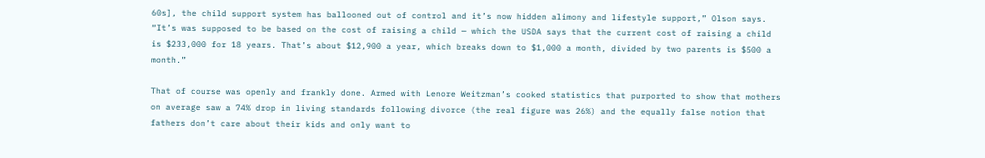60s], the child support system has ballooned out of control and it’s now hidden alimony and lifestyle support,” Olson says. “It’s was supposed to be based on the cost of raising a child — which the USDA says that the current cost of raising a child is $233,000 for 18 years. That’s about $12,900 a year, which breaks down to $1,000 a month, divided by two parents is $500 a month.”

That of course was openly and frankly done. Armed with Lenore Weitzman’s cooked statistics that purported to show that mothers on average saw a 74% drop in living standards following divorce (the real figure was 26%) and the equally false notion that fathers don’t care about their kids and only want to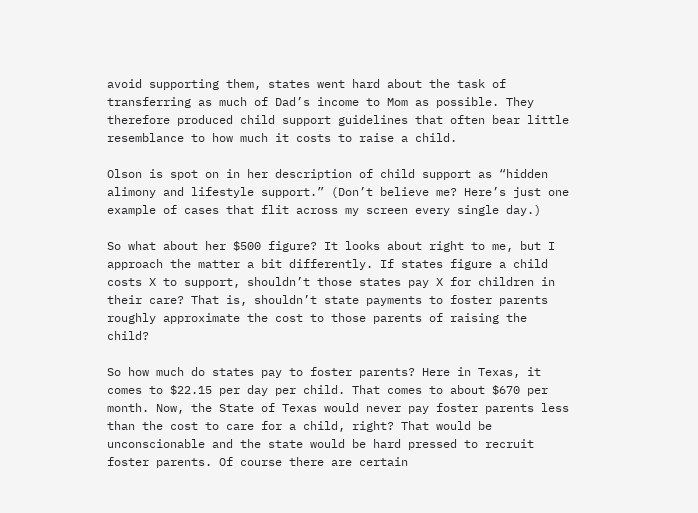avoid supporting them, states went hard about the task of transferring as much of Dad’s income to Mom as possible. They therefore produced child support guidelines that often bear little resemblance to how much it costs to raise a child.

Olson is spot on in her description of child support as “hidden alimony and lifestyle support.” (Don’t believe me? Here’s just one example of cases that flit across my screen every single day.)

So what about her $500 figure? It looks about right to me, but I approach the matter a bit differently. If states figure a child costs X to support, shouldn’t those states pay X for children in their care? That is, shouldn’t state payments to foster parents roughly approximate the cost to those parents of raising the child?

So how much do states pay to foster parents? Here in Texas, it comes to $22.15 per day per child. That comes to about $670 per month. Now, the State of Texas would never pay foster parents less than the cost to care for a child, right? That would be unconscionable and the state would be hard pressed to recruit foster parents. Of course there are certain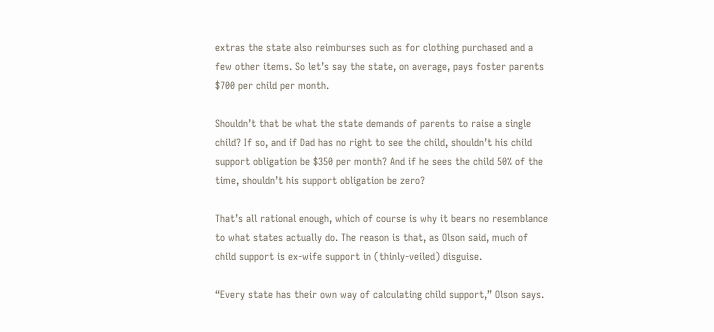extras the state also reimburses such as for clothing purchased and a few other items. So let’s say the state, on average, pays foster parents $700 per child per month.

Shouldn’t that be what the state demands of parents to raise a single child? If so, and if Dad has no right to see the child, shouldn’t his child support obligation be $350 per month? And if he sees the child 50% of the time, shouldn’t his support obligation be zero?

That’s all rational enough, which of course is why it bears no resemblance to what states actually do. The reason is that, as Olson said, much of child support is ex-wife support in (thinly-veiled) disguise.

“Every state has their own way of calculating child support,” Olson says.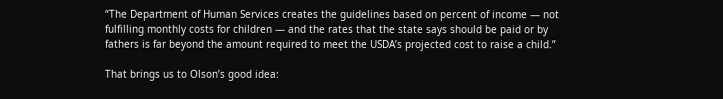“The Department of Human Services creates the guidelines based on percent of income — not fulfilling monthly costs for children — and the rates that the state says should be paid or by fathers is far beyond the amount required to meet the USDA’s projected cost to raise a child.”

That brings us to Olson’s good idea: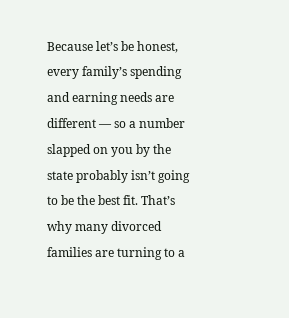Because let’s be honest, every family’s spending and earning needs are different — so a number slapped on you by the state probably isn’t going to be the best fit. That’s why many divorced families are turning to a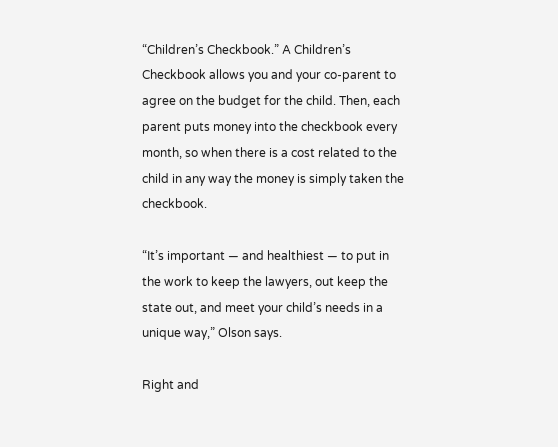“Children’s Checkbook.” A Children’s Checkbook allows you and your co-parent to agree on the budget for the child. Then, each parent puts money into the checkbook every month, so when there is a cost related to the child in any way the money is simply taken the checkbook.

“It’s important — and healthiest — to put in the work to keep the lawyers, out keep the state out, and meet your child’s needs in a unique way,” Olson says.

Right and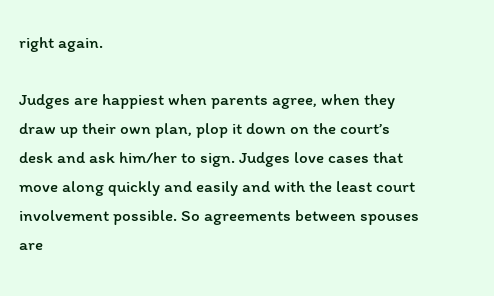right again.

Judges are happiest when parents agree, when they draw up their own plan, plop it down on the court’s desk and ask him/her to sign. Judges love cases that move along quickly and easily and with the least court involvement possible. So agreements between spouses are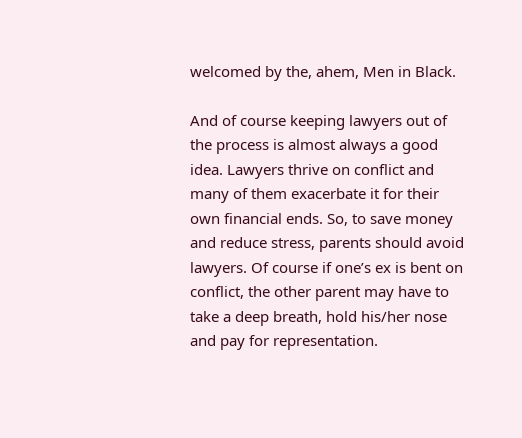welcomed by the, ahem, Men in Black.

And of course keeping lawyers out of the process is almost always a good idea. Lawyers thrive on conflict and many of them exacerbate it for their own financial ends. So, to save money and reduce stress, parents should avoid lawyers. Of course if one’s ex is bent on conflict, the other parent may have to take a deep breath, hold his/her nose and pay for representation.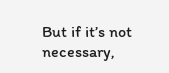But if it’s not necessary,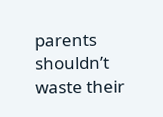parents shouldn’t waste their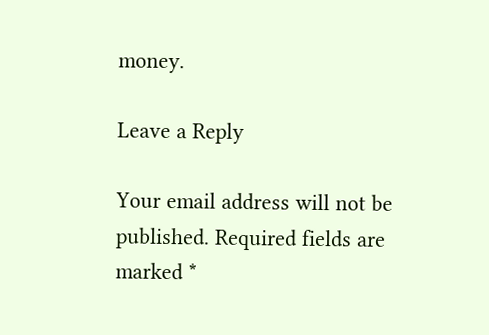money.

Leave a Reply

Your email address will not be published. Required fields are marked *